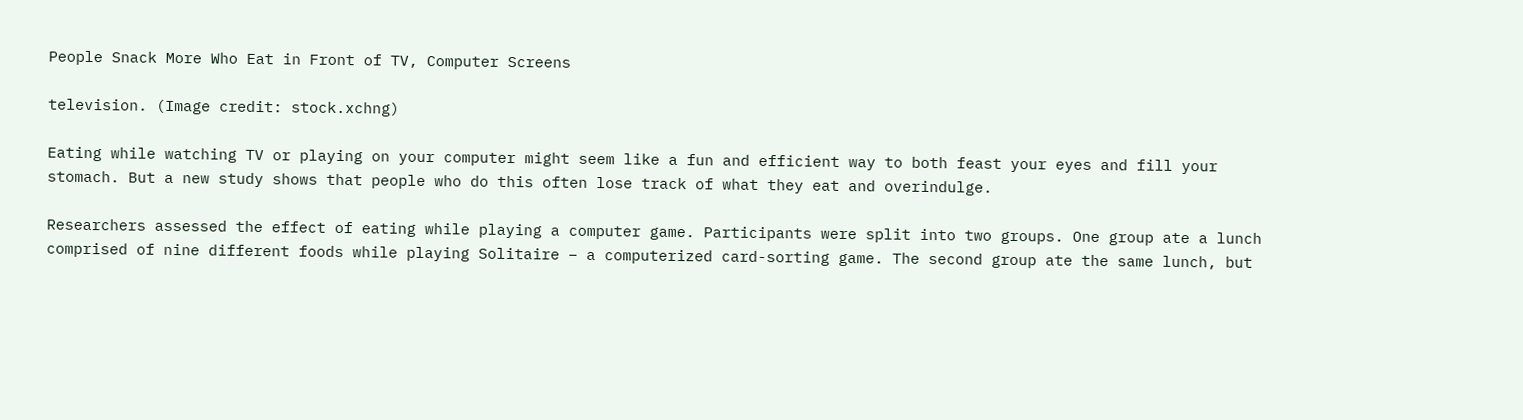People Snack More Who Eat in Front of TV, Computer Screens

television. (Image credit: stock.xchng)

Eating while watching TV or playing on your computer might seem like a fun and efficient way to both feast your eyes and fill your stomach. But a new study shows that people who do this often lose track of what they eat and overindulge.

Researchers assessed the effect of eating while playing a computer game. Participants were split into two groups. One group ate a lunch comprised of nine different foods while playing Solitaire – a computerized card-sorting game. The second group ate the same lunch, but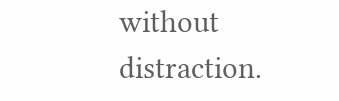without distraction.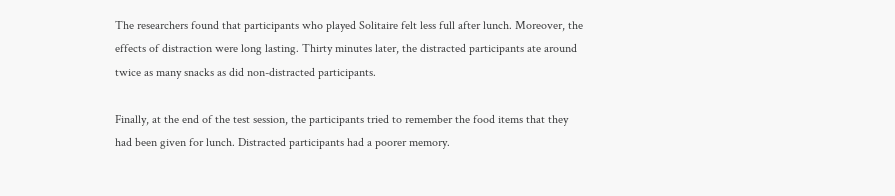The researchers found that participants who played Solitaire felt less full after lunch. Moreover, the effects of distraction were long lasting. Thirty minutes later, the distracted participants ate around twice as many snacks as did non-distracted participants.

Finally, at the end of the test session, the participants tried to remember the food items that they had been given for lunch. Distracted participants had a poorer memory.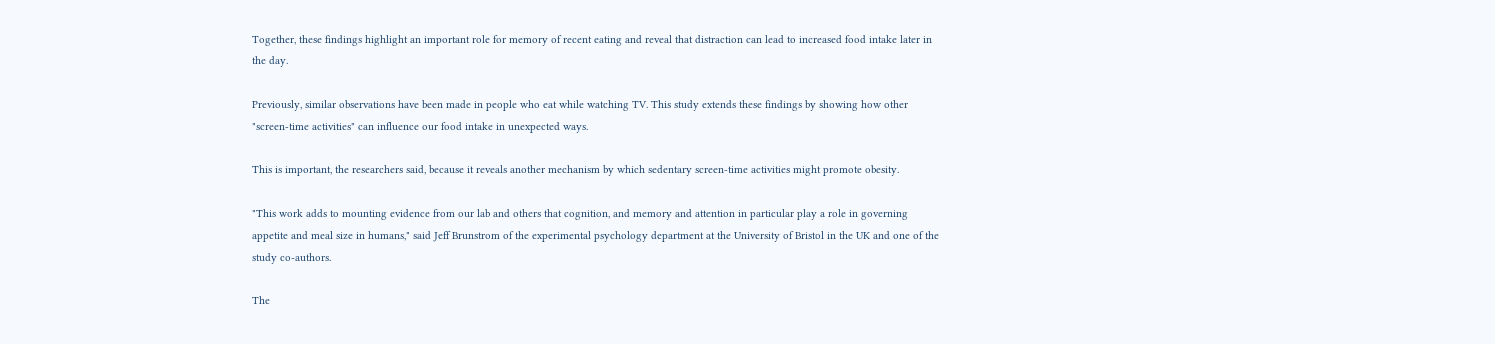Together, these findings highlight an important role for memory of recent eating and reveal that distraction can lead to increased food intake later in the day.

Previously, similar observations have been made in people who eat while watching TV. This study extends these findings by showing how other "screen-time activities" can influence our food intake in unexpected ways.

This is important, the researchers said, because it reveals another mechanism by which sedentary screen-time activities might promote obesity.

"This work adds to mounting evidence from our lab and others that cognition, and memory and attention in particular play a role in governing appetite and meal size in humans," said Jeff Brunstrom of the experimental psychology department at the University of Bristol in the UK and one of the study co-authors.

The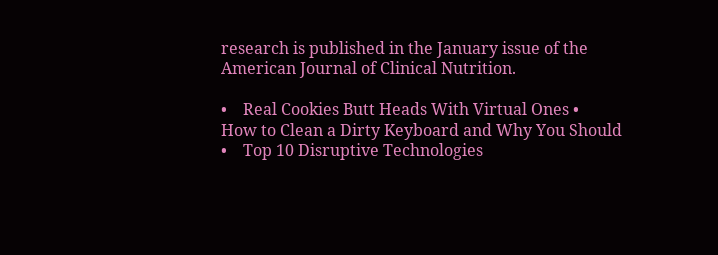research is published in the January issue of the American Journal of Clinical Nutrition.

•    Real Cookies Butt Heads With Virtual Ones •    How to Clean a Dirty Keyboard and Why You Should •    Top 10 Disruptive Technologies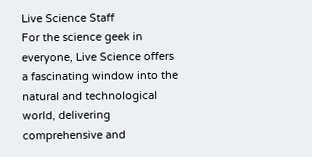Live Science Staff
For the science geek in everyone, Live Science offers a fascinating window into the natural and technological world, delivering comprehensive and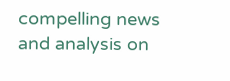compelling news and analysis on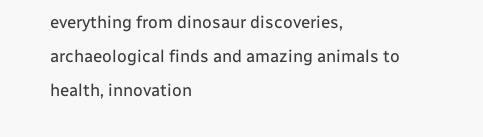everything from dinosaur discoveries, archaeological finds and amazing animals to health, innovation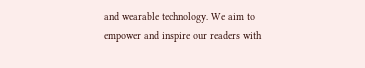and wearable technology. We aim to empower and inspire our readers with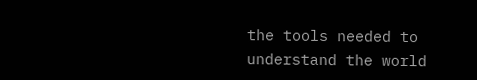the tools needed to understand the world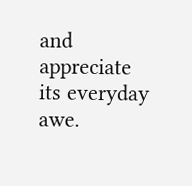and appreciate its everyday awe.